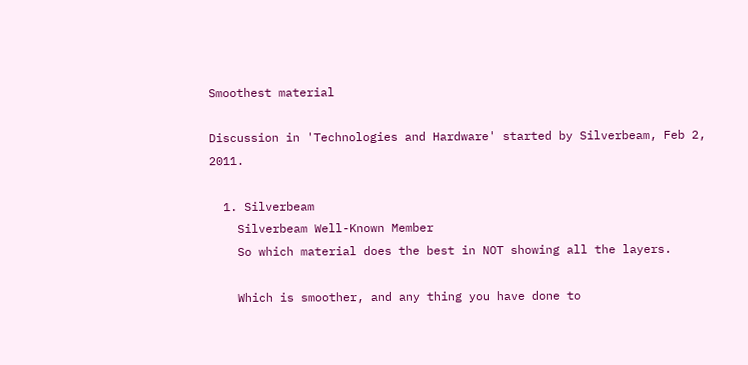Smoothest material

Discussion in 'Technologies and Hardware' started by Silverbeam, Feb 2, 2011.

  1. Silverbeam
    Silverbeam Well-Known Member
    So which material does the best in NOT showing all the layers.

    Which is smoother, and any thing you have done to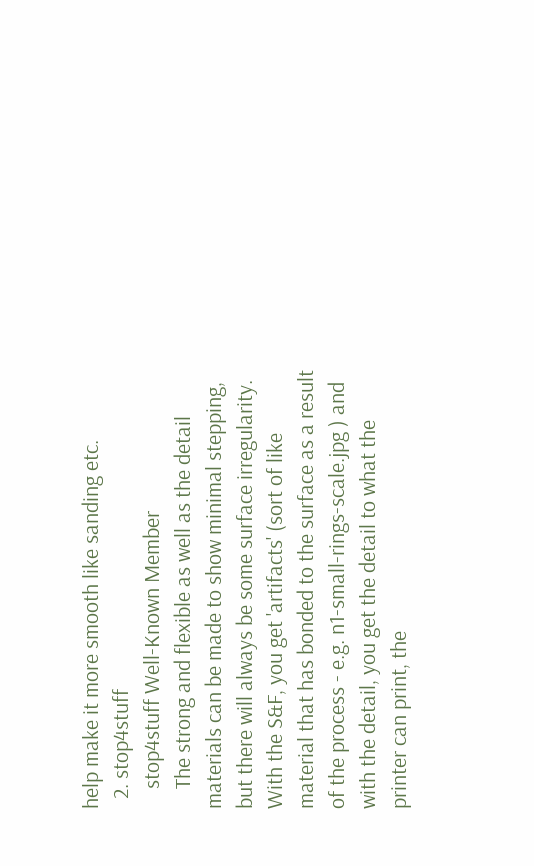help make it more smooth like sanding etc.
  2. stop4stuff
    stop4stuff Well-Known Member
    The strong and flexible as well as the detail materials can be made to show minimal stepping, but there will always be some surface irregularity. With the S&F, you get 'artifacts' (sort of like material that has bonded to the surface as a result of the process - e.g. n1-small-rings-scale.jpg ) and with the detail, you get the detail to what the printer can print, the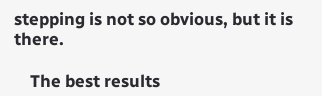stepping is not so obvious, but it is there.

    The best results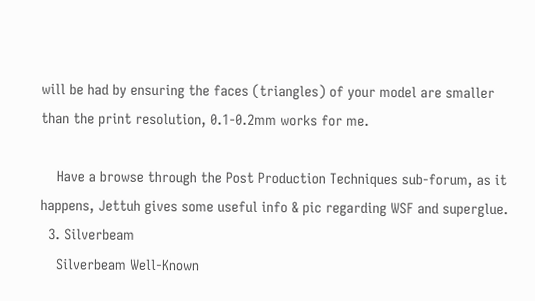will be had by ensuring the faces (triangles) of your model are smaller than the print resolution, 0.1-0.2mm works for me.

    Have a browse through the Post Production Techniques sub-forum, as it happens, Jettuh gives some useful info & pic regarding WSF and superglue.
  3. Silverbeam
    Silverbeam Well-Known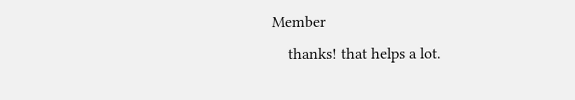Member
    thanks! that helps a lot.